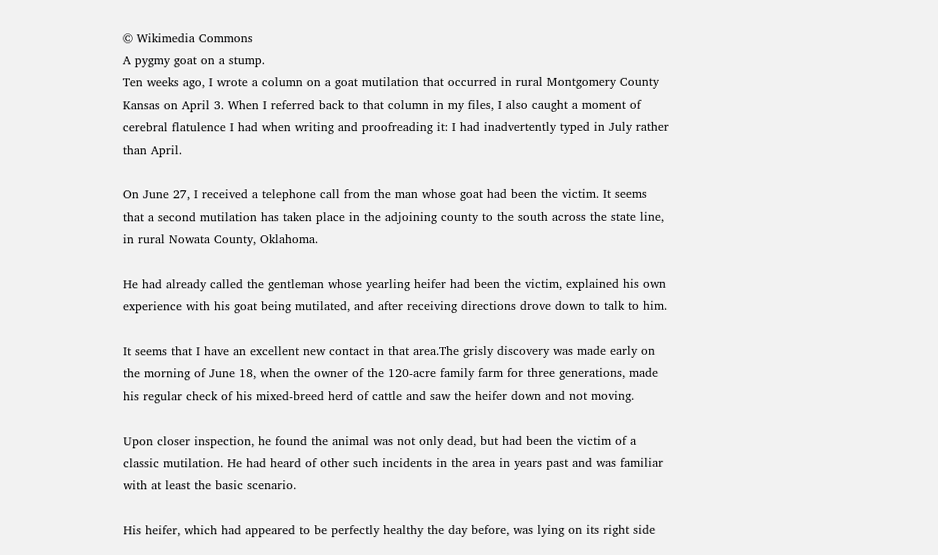© Wikimedia Commons
A pygmy goat on a stump.
Ten weeks ago, I wrote a column on a goat mutilation that occurred in rural Montgomery County Kansas on April 3. When I referred back to that column in my files, I also caught a moment of cerebral flatulence I had when writing and proofreading it: I had inadvertently typed in July rather than April.

On June 27, I received a telephone call from the man whose goat had been the victim. It seems that a second mutilation has taken place in the adjoining county to the south across the state line, in rural Nowata County, Oklahoma.

He had already called the gentleman whose yearling heifer had been the victim, explained his own experience with his goat being mutilated, and after receiving directions drove down to talk to him.

It seems that I have an excellent new contact in that area.The grisly discovery was made early on the morning of June 18, when the owner of the 120-acre family farm for three generations, made his regular check of his mixed-breed herd of cattle and saw the heifer down and not moving.

Upon closer inspection, he found the animal was not only dead, but had been the victim of a classic mutilation. He had heard of other such incidents in the area in years past and was familiar with at least the basic scenario.

His heifer, which had appeared to be perfectly healthy the day before, was lying on its right side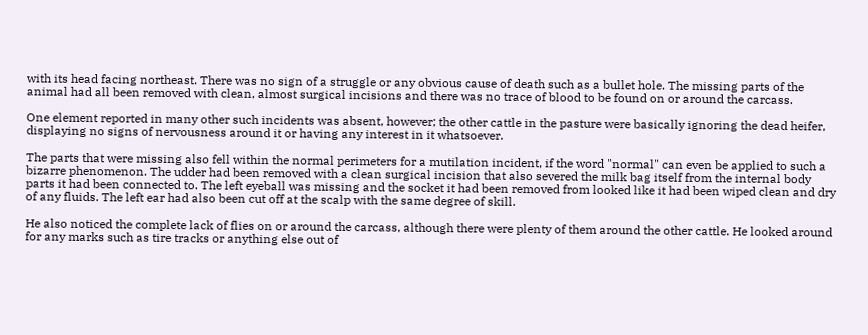with its head facing northeast. There was no sign of a struggle or any obvious cause of death such as a bullet hole. The missing parts of the animal had all been removed with clean, almost surgical incisions and there was no trace of blood to be found on or around the carcass.

One element reported in many other such incidents was absent, however; the other cattle in the pasture were basically ignoring the dead heifer, displaying no signs of nervousness around it or having any interest in it whatsoever.

The parts that were missing also fell within the normal perimeters for a mutilation incident, if the word "normal" can even be applied to such a bizarre phenomenon. The udder had been removed with a clean surgical incision that also severed the milk bag itself from the internal body parts it had been connected to. The left eyeball was missing and the socket it had been removed from looked like it had been wiped clean and dry of any fluids. The left ear had also been cut off at the scalp with the same degree of skill.

He also noticed the complete lack of flies on or around the carcass, although there were plenty of them around the other cattle. He looked around for any marks such as tire tracks or anything else out of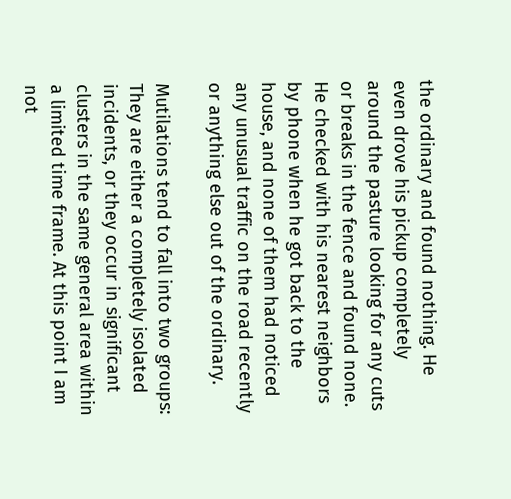the ordinary and found nothing. He even drove his pickup completely around the pasture looking for any cuts or breaks in the fence and found none. He checked with his nearest neighbors by phone when he got back to the house, and none of them had noticed any unusual traffic on the road recently or anything else out of the ordinary.

Mutilations tend to fall into two groups: They are either a completely isolated incidents, or they occur in significant clusters in the same general area within a limited time frame. At this point I am not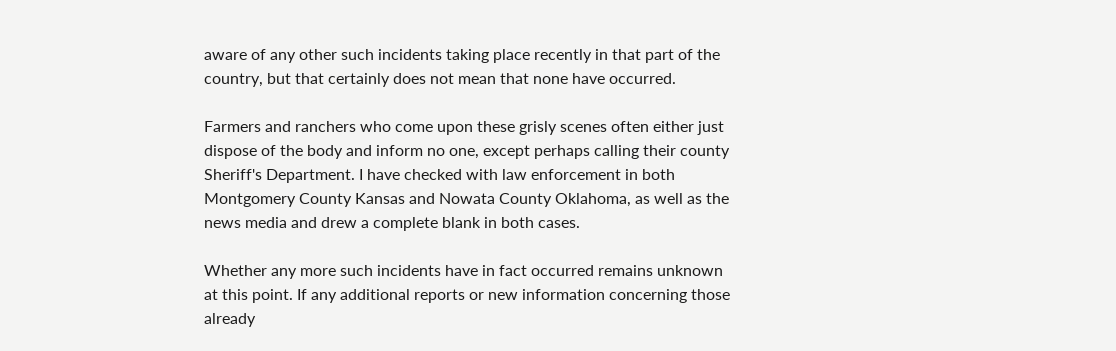aware of any other such incidents taking place recently in that part of the country, but that certainly does not mean that none have occurred.

Farmers and ranchers who come upon these grisly scenes often either just dispose of the body and inform no one, except perhaps calling their county Sheriff's Department. I have checked with law enforcement in both Montgomery County Kansas and Nowata County Oklahoma, as well as the news media and drew a complete blank in both cases.

Whether any more such incidents have in fact occurred remains unknown at this point. If any additional reports or new information concerning those already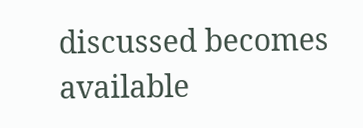discussed becomes available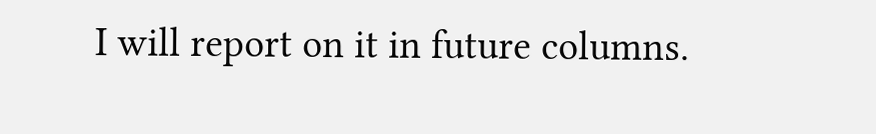I will report on it in future columns.